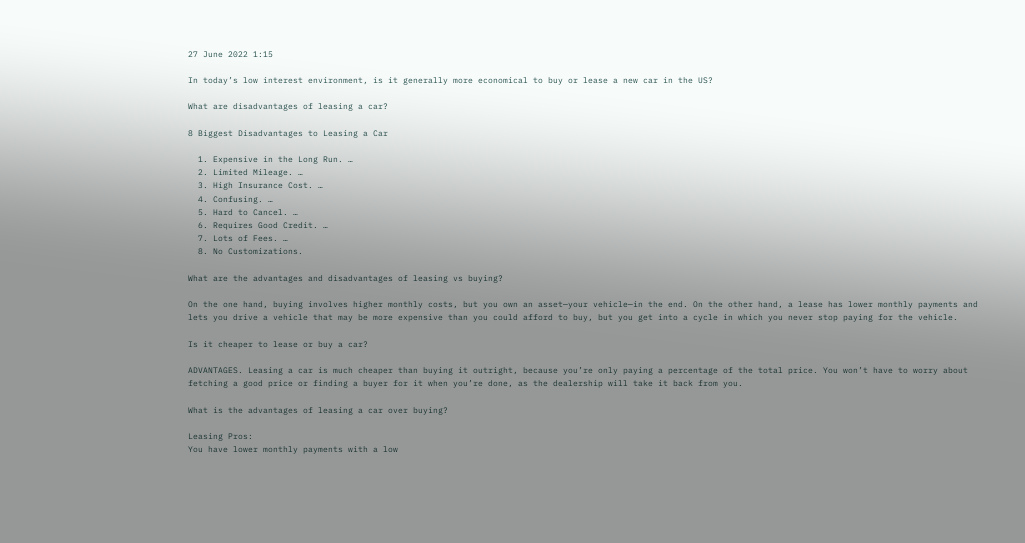27 June 2022 1:15

In today’s low interest environment, is it generally more economical to buy or lease a new car in the US?

What are disadvantages of leasing a car?

8 Biggest Disadvantages to Leasing a Car

  1. Expensive in the Long Run. …
  2. Limited Mileage. …
  3. High Insurance Cost. …
  4. Confusing. …
  5. Hard to Cancel. …
  6. Requires Good Credit. …
  7. Lots of Fees. …
  8. No Customizations.

What are the advantages and disadvantages of leasing vs buying?

On the one hand, buying involves higher monthly costs, but you own an asset—your vehicle—in the end. On the other hand, a lease has lower monthly payments and lets you drive a vehicle that may be more expensive than you could afford to buy, but you get into a cycle in which you never stop paying for the vehicle.

Is it cheaper to lease or buy a car?

ADVANTAGES. Leasing a car is much cheaper than buying it outright, because you’re only paying a percentage of the total price. You won’t have to worry about fetching a good price or finding a buyer for it when you’re done, as the dealership will take it back from you.

What is the advantages of leasing a car over buying?

Leasing Pros:
You have lower monthly payments with a low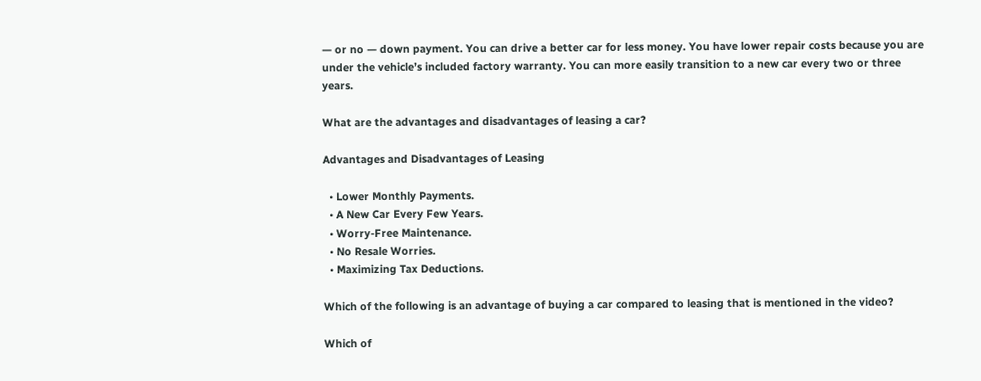— or no — down payment. You can drive a better car for less money. You have lower repair costs because you are under the vehicle’s included factory warranty. You can more easily transition to a new car every two or three years.

What are the advantages and disadvantages of leasing a car?

Advantages and Disadvantages of Leasing

  • Lower Monthly Payments.
  • A New Car Every Few Years.
  • Worry-Free Maintenance.
  • No Resale Worries.
  • Maximizing Tax Deductions.

Which of the following is an advantage of buying a car compared to leasing that is mentioned in the video?

Which of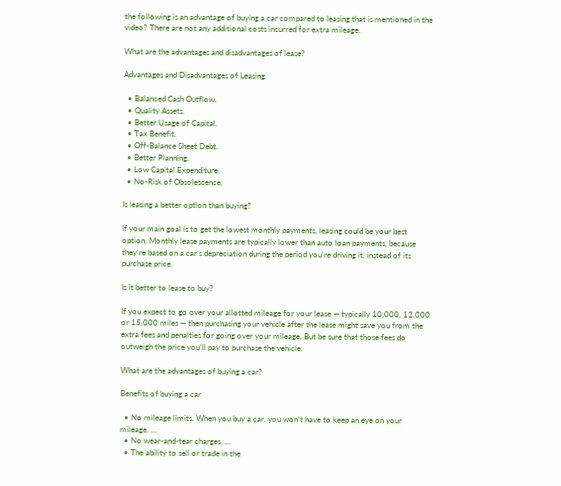the following is an advantage of buying a car compared to leasing that is mentioned in the video? There are not any additional costs incurred for extra mileage.

What are the advantages and disadvantages of lease?

Advantages and Disadvantages of Leasing

  • Balanced Cash Outflow.
  • Quality Assets.
  • Better Usage of Capital.
  • Tax Benefit.
  • Off-Balance Sheet Debt.
  • Better Planning.
  • Low Capital Expenditure.
  • No-Risk of Obsolescence.

Is leasing a better option than buying?

If your main goal is to get the lowest monthly payments, leasing could be your best option. Monthly lease payments are typically lower than auto loan payments, because they’re based on a car’s depreciation during the period you’re driving it, instead of its purchase price.

Is it better to lease to buy?

If you expect to go over your allotted mileage for your lease — typically 10,000, 12,000 or 15,000 miles — then purchasing your vehicle after the lease might save you from the extra fees and penalties for going over your mileage. But be sure that those fees do outweigh the price you’ll pay to purchase the vehicle.

What are the advantages of buying a car?

Benefits of buying a car

  • No mileage limits. When you buy a car, you won’t have to keep an eye on your mileage. …
  • No wear-and-tear charges. …
  • The ability to sell or trade in the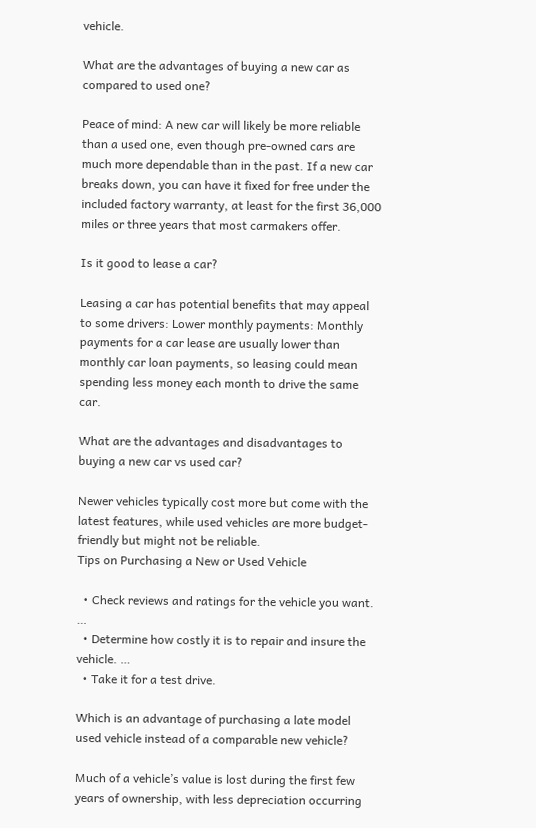vehicle.

What are the advantages of buying a new car as compared to used one?

Peace of mind: A new car will likely be more reliable than a used one, even though pre-owned cars are much more dependable than in the past. If a new car breaks down, you can have it fixed for free under the included factory warranty, at least for the first 36,000 miles or three years that most carmakers offer.

Is it good to lease a car?

Leasing a car has potential benefits that may appeal to some drivers: Lower monthly payments: Monthly payments for a car lease are usually lower than monthly car loan payments, so leasing could mean spending less money each month to drive the same car.

What are the advantages and disadvantages to buying a new car vs used car?

Newer vehicles typically cost more but come with the latest features, while used vehicles are more budget-friendly but might not be reliable.
Tips on Purchasing a New or Used Vehicle

  • Check reviews and ratings for the vehicle you want. …
  • Determine how costly it is to repair and insure the vehicle. …
  • Take it for a test drive.

Which is an advantage of purchasing a late model used vehicle instead of a comparable new vehicle?

Much of a vehicle’s value is lost during the first few years of ownership, with less depreciation occurring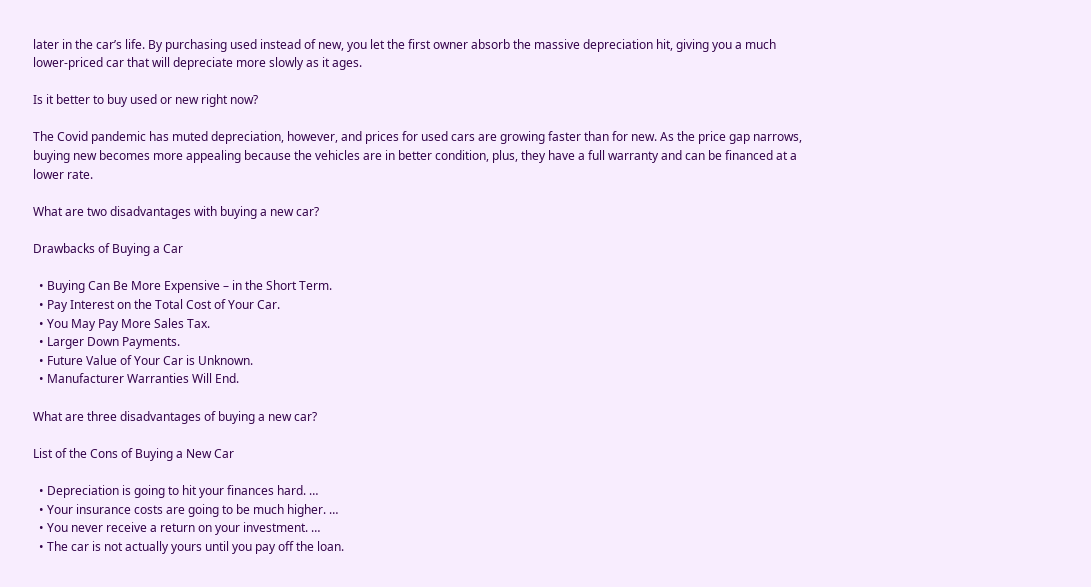later in the car’s life. By purchasing used instead of new, you let the first owner absorb the massive depreciation hit, giving you a much lower-priced car that will depreciate more slowly as it ages.

Is it better to buy used or new right now?

The Covid pandemic has muted depreciation, however, and prices for used cars are growing faster than for new. As the price gap narrows, buying new becomes more appealing because the vehicles are in better condition, plus, they have a full warranty and can be financed at a lower rate.

What are two disadvantages with buying a new car?

Drawbacks of Buying a Car

  • Buying Can Be More Expensive – in the Short Term.
  • Pay Interest on the Total Cost of Your Car.
  • You May Pay More Sales Tax.
  • Larger Down Payments.
  • Future Value of Your Car is Unknown.
  • Manufacturer Warranties Will End.

What are three disadvantages of buying a new car?

List of the Cons of Buying a New Car

  • Depreciation is going to hit your finances hard. …
  • Your insurance costs are going to be much higher. …
  • You never receive a return on your investment. …
  • The car is not actually yours until you pay off the loan.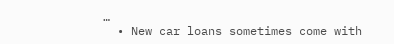…
  • New car loans sometimes come with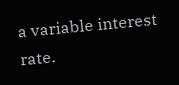a variable interest rate.